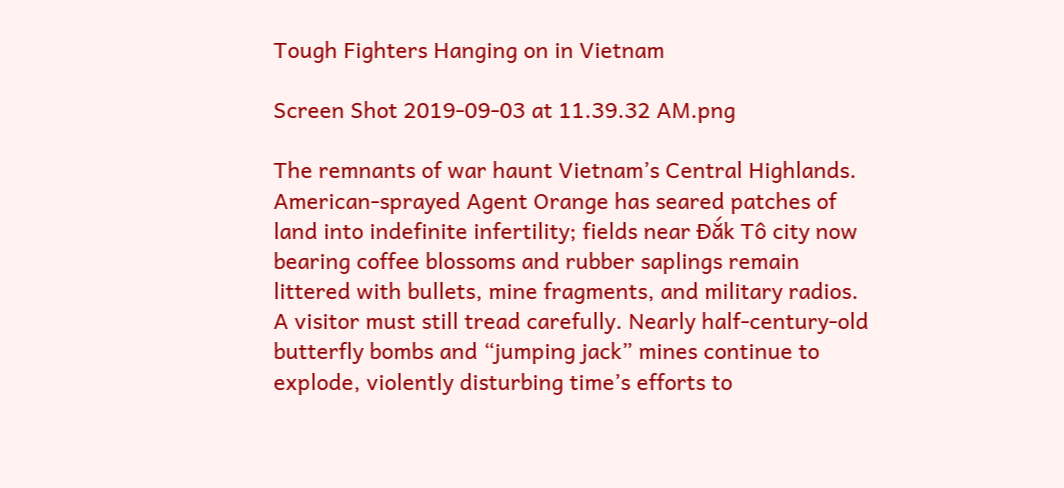Tough Fighters Hanging on in Vietnam

Screen Shot 2019-09-03 at 11.39.32 AM.png

The remnants of war haunt Vietnam’s Central Highlands. American-sprayed Agent Orange has seared patches of land into indefinite infertility; fields near Đắk Tô city now bearing coffee blossoms and rubber saplings remain littered with bullets, mine fragments, and military radios. A visitor must still tread carefully. Nearly half-century-old butterfly bombs and “jumping jack” mines continue to explode, violently disturbing time’s efforts to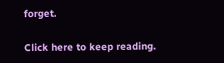forget.

Click here to keep reading.